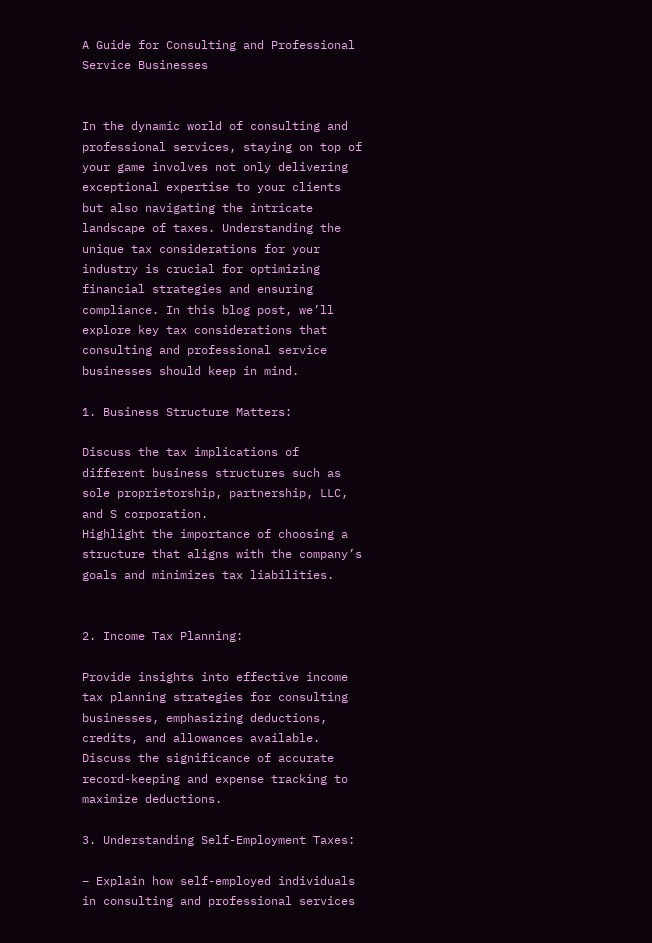A Guide for Consulting and Professional Service Businesses


In the dynamic world of consulting and professional services, staying on top of your game involves not only delivering exceptional expertise to your clients but also navigating the intricate landscape of taxes. Understanding the unique tax considerations for your industry is crucial for optimizing financial strategies and ensuring compliance. In this blog post, we’ll explore key tax considerations that consulting and professional service businesses should keep in mind.

1. Business Structure Matters:

Discuss the tax implications of different business structures such as sole proprietorship, partnership, LLC, and S corporation.
Highlight the importance of choosing a structure that aligns with the company’s goals and minimizes tax liabilities.


2. Income Tax Planning:

Provide insights into effective income tax planning strategies for consulting businesses, emphasizing deductions, credits, and allowances available.
Discuss the significance of accurate record-keeping and expense tracking to maximize deductions.

3. Understanding Self-Employment Taxes:

– Explain how self-employed individuals in consulting and professional services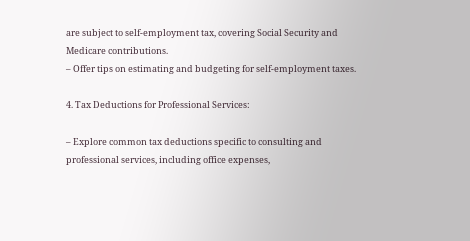are subject to self-employment tax, covering Social Security and Medicare contributions.
– Offer tips on estimating and budgeting for self-employment taxes.

4. Tax Deductions for Professional Services:

– Explore common tax deductions specific to consulting and professional services, including office expenses,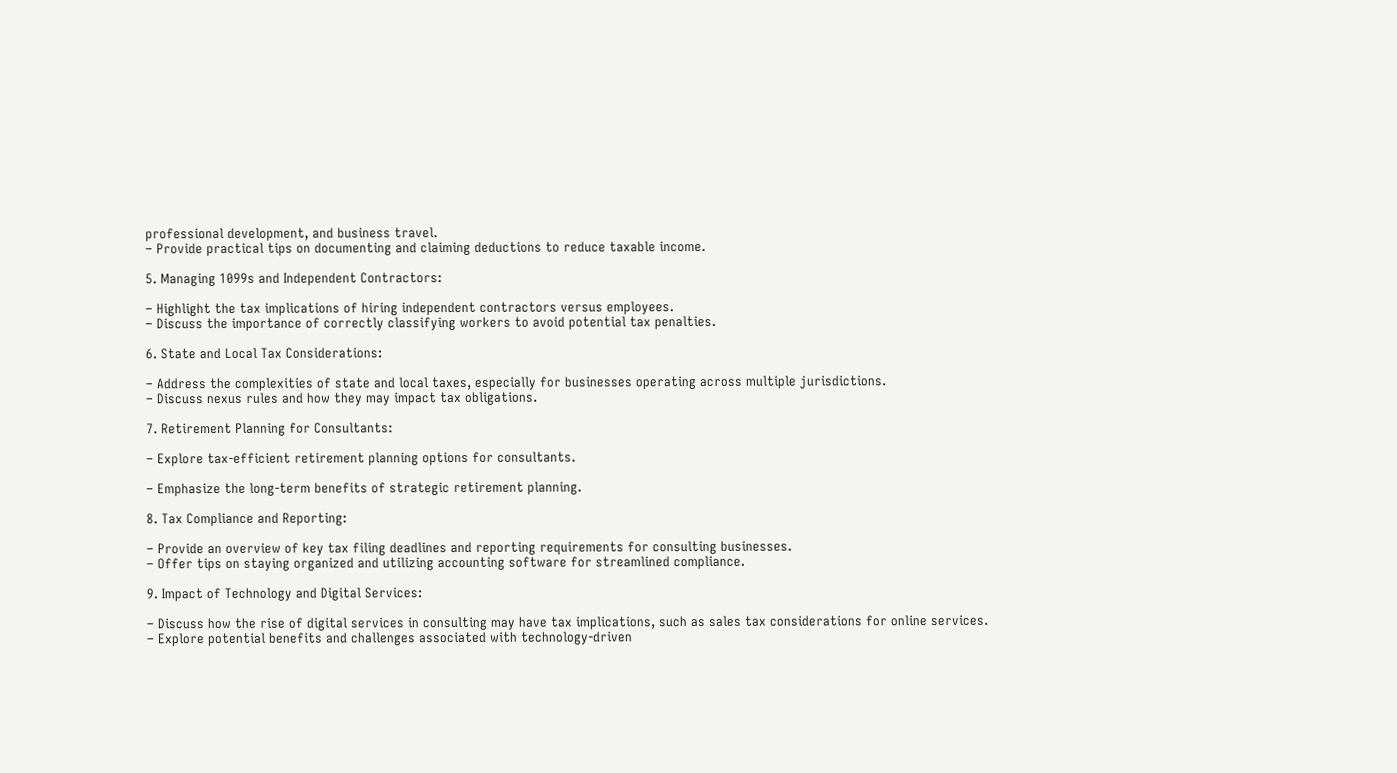professional development, and business travel.
– Provide practical tips on documenting and claiming deductions to reduce taxable income.

5. Managing 1099s and Independent Contractors:

– Highlight the tax implications of hiring independent contractors versus employees.
– Discuss the importance of correctly classifying workers to avoid potential tax penalties.

6. State and Local Tax Considerations:

– Address the complexities of state and local taxes, especially for businesses operating across multiple jurisdictions.
– Discuss nexus rules and how they may impact tax obligations.

7. Retirement Planning for Consultants:

– Explore tax-efficient retirement planning options for consultants.

– Emphasize the long-term benefits of strategic retirement planning.

8. Tax Compliance and Reporting:

– Provide an overview of key tax filing deadlines and reporting requirements for consulting businesses.
– Offer tips on staying organized and utilizing accounting software for streamlined compliance.

9. Impact of Technology and Digital Services:

– Discuss how the rise of digital services in consulting may have tax implications, such as sales tax considerations for online services.
– Explore potential benefits and challenges associated with technology-driven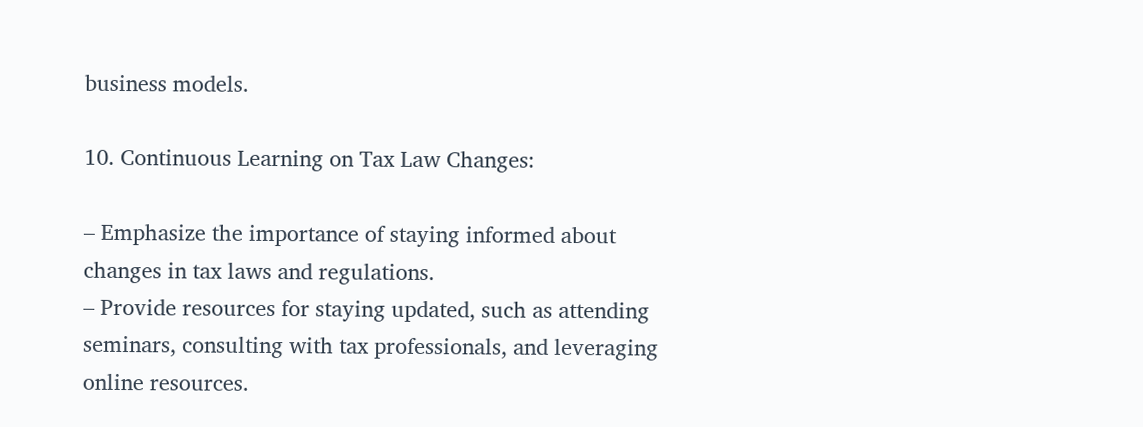business models.

10. Continuous Learning on Tax Law Changes:

– Emphasize the importance of staying informed about changes in tax laws and regulations.
– Provide resources for staying updated, such as attending seminars, consulting with tax professionals, and leveraging online resources.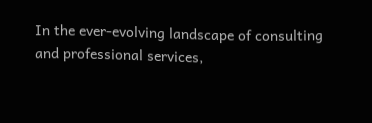In the ever-evolving landscape of consulting and professional services,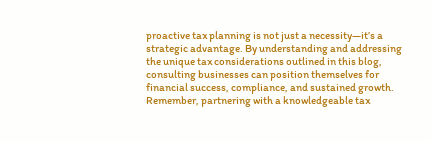proactive tax planning is not just a necessity—it’s a strategic advantage. By understanding and addressing the unique tax considerations outlined in this blog, consulting businesses can position themselves for financial success, compliance, and sustained growth. Remember, partnering with a knowledgeable tax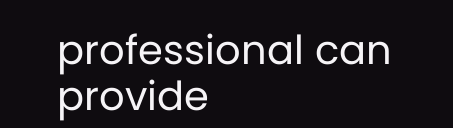professional can provide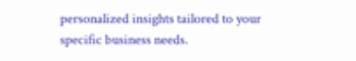personalized insights tailored to your specific business needs.